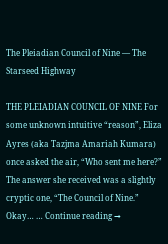The Pleiadian Council of Nine — The Starseed Highway

THE PLEIADIAN COUNCIL OF NINE For some unknown intuitive “reason”, Eliza Ayres (aka Tazjma Amariah Kumara) once asked the air, “Who sent me here?” The answer she received was a slightly cryptic one, “The Council of Nine.” Okay… … Continue reading →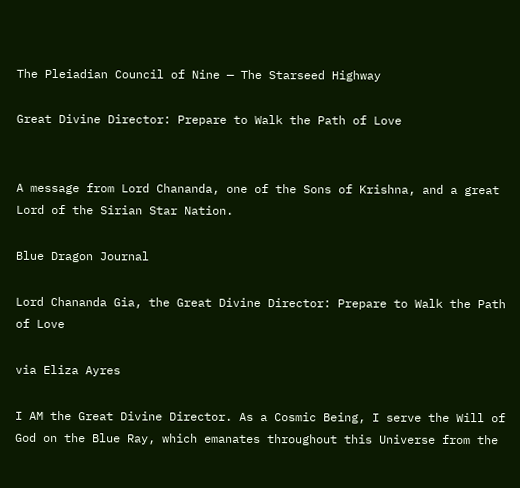The Pleiadian Council of Nine — The Starseed Highway

Great Divine Director: Prepare to Walk the Path of Love


A message from Lord Chananda, one of the Sons of Krishna, and a great Lord of the Sirian Star Nation.

Blue Dragon Journal

Lord Chananda Gia, the Great Divine Director: Prepare to Walk the Path of Love

via Eliza Ayres

I AM the Great Divine Director. As a Cosmic Being, I serve the Will of God on the Blue Ray, which emanates throughout this Universe from the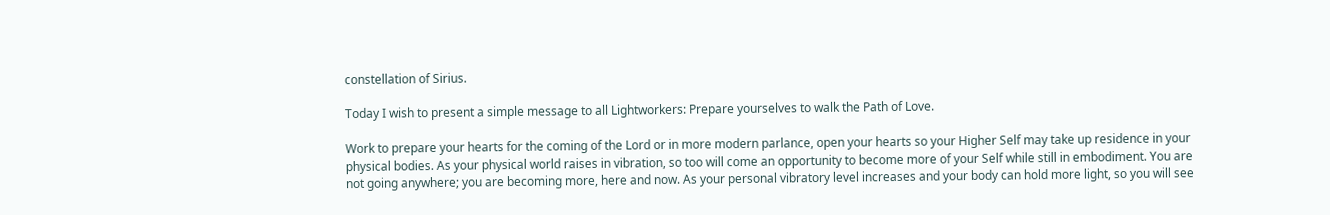constellation of Sirius.

Today I wish to present a simple message to all Lightworkers: Prepare yourselves to walk the Path of Love.

Work to prepare your hearts for the coming of the Lord or in more modern parlance, open your hearts so your Higher Self may take up residence in your physical bodies. As your physical world raises in vibration, so too will come an opportunity to become more of your Self while still in embodiment. You are not going anywhere; you are becoming more, here and now. As your personal vibratory level increases and your body can hold more light, so you will see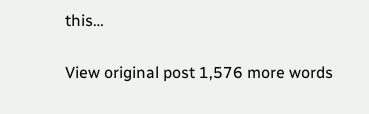this…

View original post 1,576 more words